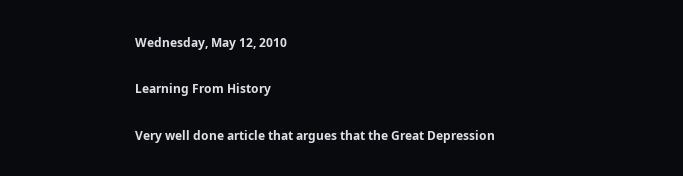Wednesday, May 12, 2010

Learning From History

Very well done article that argues that the Great Depression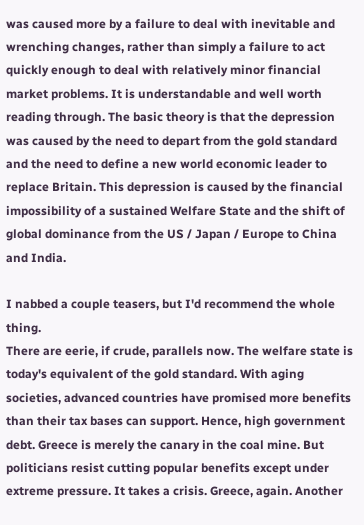was caused more by a failure to deal with inevitable and wrenching changes, rather than simply a failure to act quickly enough to deal with relatively minor financial market problems. It is understandable and well worth reading through. The basic theory is that the depression was caused by the need to depart from the gold standard and the need to define a new world economic leader to replace Britain. This depression is caused by the financial impossibility of a sustained Welfare State and the shift of global dominance from the US / Japan / Europe to China and India.

I nabbed a couple teasers, but I'd recommend the whole thing.
There are eerie, if crude, parallels now. The welfare state is today's equivalent of the gold standard. With aging societies, advanced countries have promised more benefits than their tax bases can support. Hence, high government debt. Greece is merely the canary in the coal mine. But politicians resist cutting popular benefits except under extreme pressure. It takes a crisis. Greece, again. Another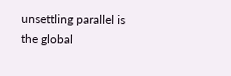unsettling parallel is the global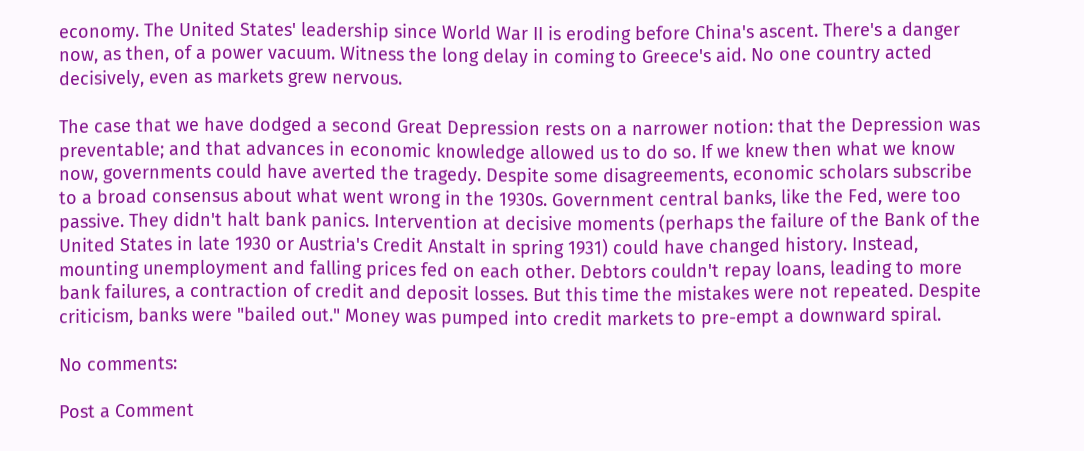economy. The United States' leadership since World War II is eroding before China's ascent. There's a danger now, as then, of a power vacuum. Witness the long delay in coming to Greece's aid. No one country acted decisively, even as markets grew nervous.

The case that we have dodged a second Great Depression rests on a narrower notion: that the Depression was preventable; and that advances in economic knowledge allowed us to do so. If we knew then what we know now, governments could have averted the tragedy. Despite some disagreements, economic scholars subscribe to a broad consensus about what went wrong in the 1930s. Government central banks, like the Fed, were too passive. They didn't halt bank panics. Intervention at decisive moments (perhaps the failure of the Bank of the United States in late 1930 or Austria's Credit Anstalt in spring 1931) could have changed history. Instead, mounting unemployment and falling prices fed on each other. Debtors couldn't repay loans, leading to more bank failures, a contraction of credit and deposit losses. But this time the mistakes were not repeated. Despite criticism, banks were "bailed out." Money was pumped into credit markets to pre-empt a downward spiral.

No comments:

Post a Comment